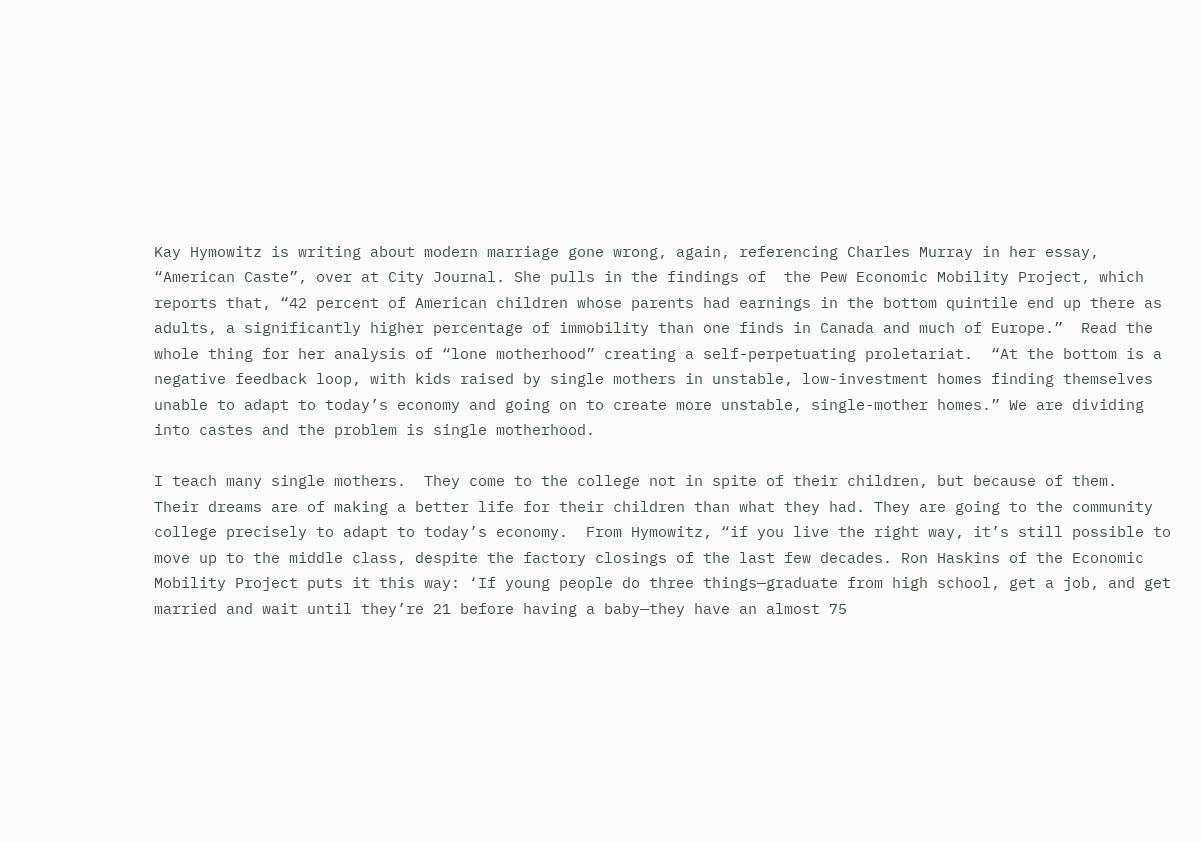Kay Hymowitz is writing about modern marriage gone wrong, again, referencing Charles Murray in her essay, “American Caste”, over at City Journal. She pulls in the findings of  the Pew Economic Mobility Project, which reports that, “42 percent of American children whose parents had earnings in the bottom quintile end up there as adults, a significantly higher percentage of immobility than one finds in Canada and much of Europe.”  Read the whole thing for her analysis of “lone motherhood” creating a self-perpetuating proletariat.  “At the bottom is a negative feedback loop, with kids raised by single mothers in unstable, low-investment homes finding themselves unable to adapt to today’s economy and going on to create more unstable, single-mother homes.” We are dividing into castes and the problem is single motherhood.

I teach many single mothers.  They come to the college not in spite of their children, but because of them.   Their dreams are of making a better life for their children than what they had. They are going to the community college precisely to adapt to today’s economy.  From Hymowitz, “if you live the right way, it’s still possible to move up to the middle class, despite the factory closings of the last few decades. Ron Haskins of the Economic Mobility Project puts it this way: ‘If young people do three things—graduate from high school, get a job, and get married and wait until they’re 21 before having a baby—they have an almost 75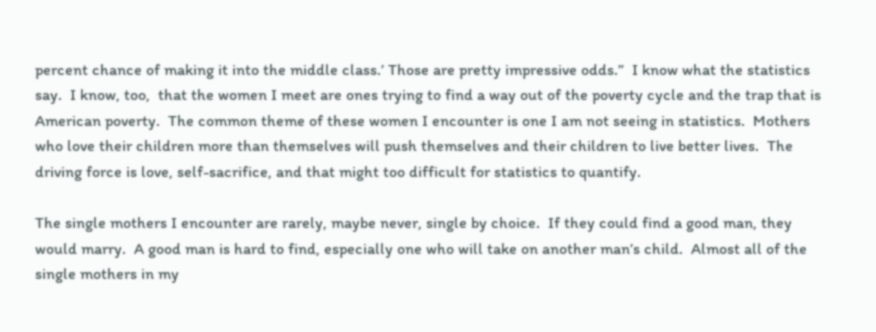percent chance of making it into the middle class.’ Those are pretty impressive odds.”  I know what the statistics say.  I know, too,  that the women I meet are ones trying to find a way out of the poverty cycle and the trap that is American poverty.  The common theme of these women I encounter is one I am not seeing in statistics.  Mothers who love their children more than themselves will push themselves and their children to live better lives.  The driving force is love, self-sacrifice, and that might too difficult for statistics to quantify.

The single mothers I encounter are rarely, maybe never, single by choice.  If they could find a good man, they would marry.  A good man is hard to find, especially one who will take on another man’s child.  Almost all of the single mothers in my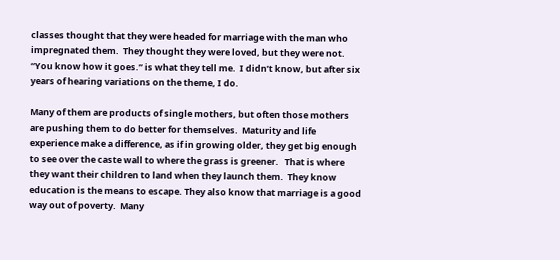classes thought that they were headed for marriage with the man who impregnated them.  They thought they were loved, but they were not.  “You know how it goes.” is what they tell me.  I didn’t know, but after six years of hearing variations on the theme, I do.

Many of them are products of single mothers, but often those mothers are pushing them to do better for themselves.  Maturity and life experience make a difference, as if in growing older, they get big enough to see over the caste wall to where the grass is greener.   That is where they want their children to land when they launch them.  They know education is the means to escape. They also know that marriage is a good way out of poverty.  Many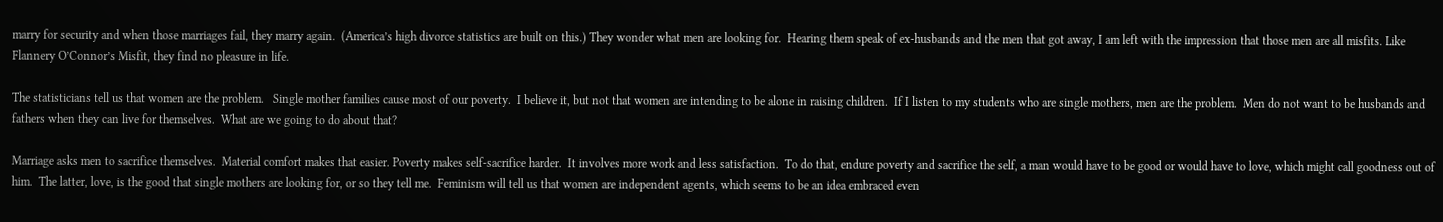marry for security and when those marriages fail, they marry again.  (America’s high divorce statistics are built on this.) They wonder what men are looking for.  Hearing them speak of ex-husbands and the men that got away, I am left with the impression that those men are all misfits. Like Flannery O’Connor’s Misfit, they find no pleasure in life.

The statisticians tell us that women are the problem.   Single mother families cause most of our poverty.  I believe it, but not that women are intending to be alone in raising children.  If I listen to my students who are single mothers, men are the problem.  Men do not want to be husbands and fathers when they can live for themselves.  What are we going to do about that?

Marriage asks men to sacrifice themselves.  Material comfort makes that easier. Poverty makes self-sacrifice harder.  It involves more work and less satisfaction.  To do that, endure poverty and sacrifice the self, a man would have to be good or would have to love, which might call goodness out of him.  The latter, love, is the good that single mothers are looking for, or so they tell me.  Feminism will tell us that women are independent agents, which seems to be an idea embraced even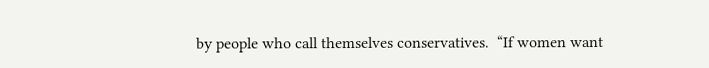by people who call themselves conservatives.  “If women want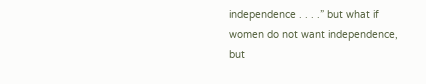independence . . . .” but what if women do not want independence, but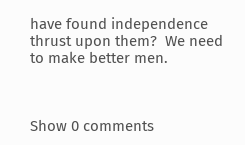have found independence thrust upon them?  We need to make better men.



Show 0 comments